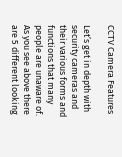CCTV Camera Features

Let’s get in depth with security cameras and their various forms and functions that many people are unaware of. As you see above there are 5 different looking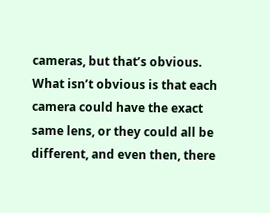cameras, but that’s obvious. What isn’t obvious is that each camera could have the exact same lens, or they could all be different, and even then, there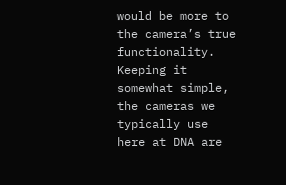would be more to the camera’s true functionality. Keeping it somewhat simple, the cameras we typically use here at DNA are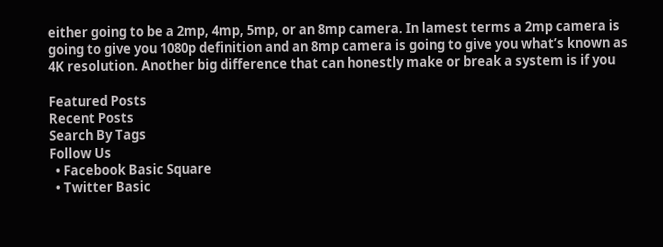either going to be a 2mp, 4mp, 5mp, or an 8mp camera. In lamest terms a 2mp camera is going to give you 1080p definition and an 8mp camera is going to give you what’s known as 4K resolution. Another big difference that can honestly make or break a system is if you

Featured Posts
Recent Posts
Search By Tags
Follow Us
  • Facebook Basic Square
  • Twitter Basic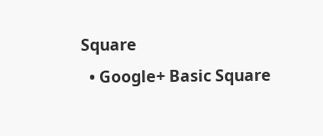Square
  • Google+ Basic Square